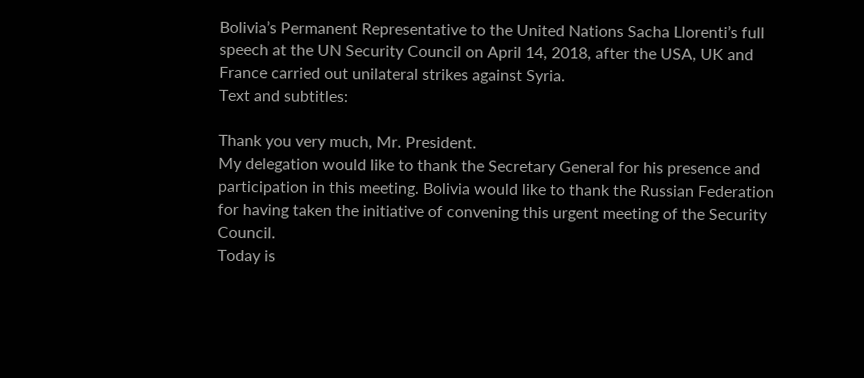Bolivia’s Permanent Representative to the United Nations Sacha Llorenti’s full speech at the UN Security Council on April 14, 2018, after the USA, UK and France carried out unilateral strikes against Syria.
Text and subtitles:

Thank you very much, Mr. President.
My delegation would like to thank the Secretary General for his presence and participation in this meeting. Bolivia would like to thank the Russian Federation for having taken the initiative of convening this urgent meeting of the Security Council.
Today is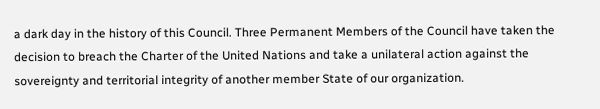a dark day in the history of this Council. Three Permanent Members of the Council have taken the decision to breach the Charter of the United Nations and take a unilateral action against the sovereignty and territorial integrity of another member State of our organization.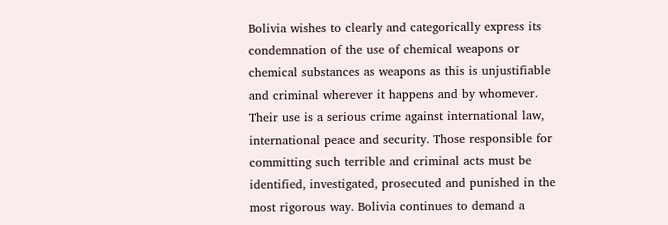Bolivia wishes to clearly and categorically express its condemnation of the use of chemical weapons or chemical substances as weapons as this is unjustifiable and criminal wherever it happens and by whomever. Their use is a serious crime against international law, international peace and security. Those responsible for committing such terrible and criminal acts must be identified, investigated, prosecuted and punished in the most rigorous way. Bolivia continues to demand a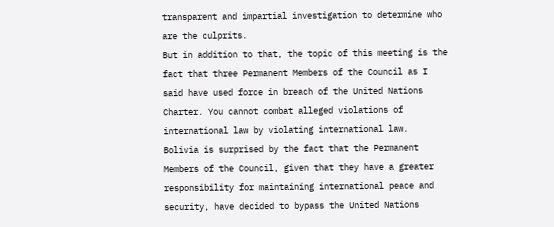transparent and impartial investigation to determine who are the culprits.
But in addition to that, the topic of this meeting is the fact that three Permanent Members of the Council as I said have used force in breach of the United Nations Charter. You cannot combat alleged violations of international law by violating international law.
Bolivia is surprised by the fact that the Permanent Members of the Council, given that they have a greater responsibility for maintaining international peace and security, have decided to bypass the United Nations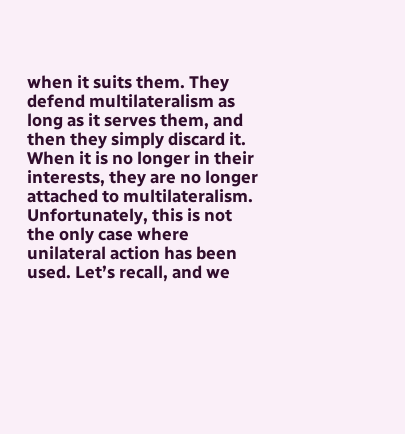when it suits them. They defend multilateralism as long as it serves them, and then they simply discard it. When it is no longer in their interests, they are no longer attached to multilateralism.
Unfortunately, this is not the only case where unilateral action has been used. Let’s recall, and we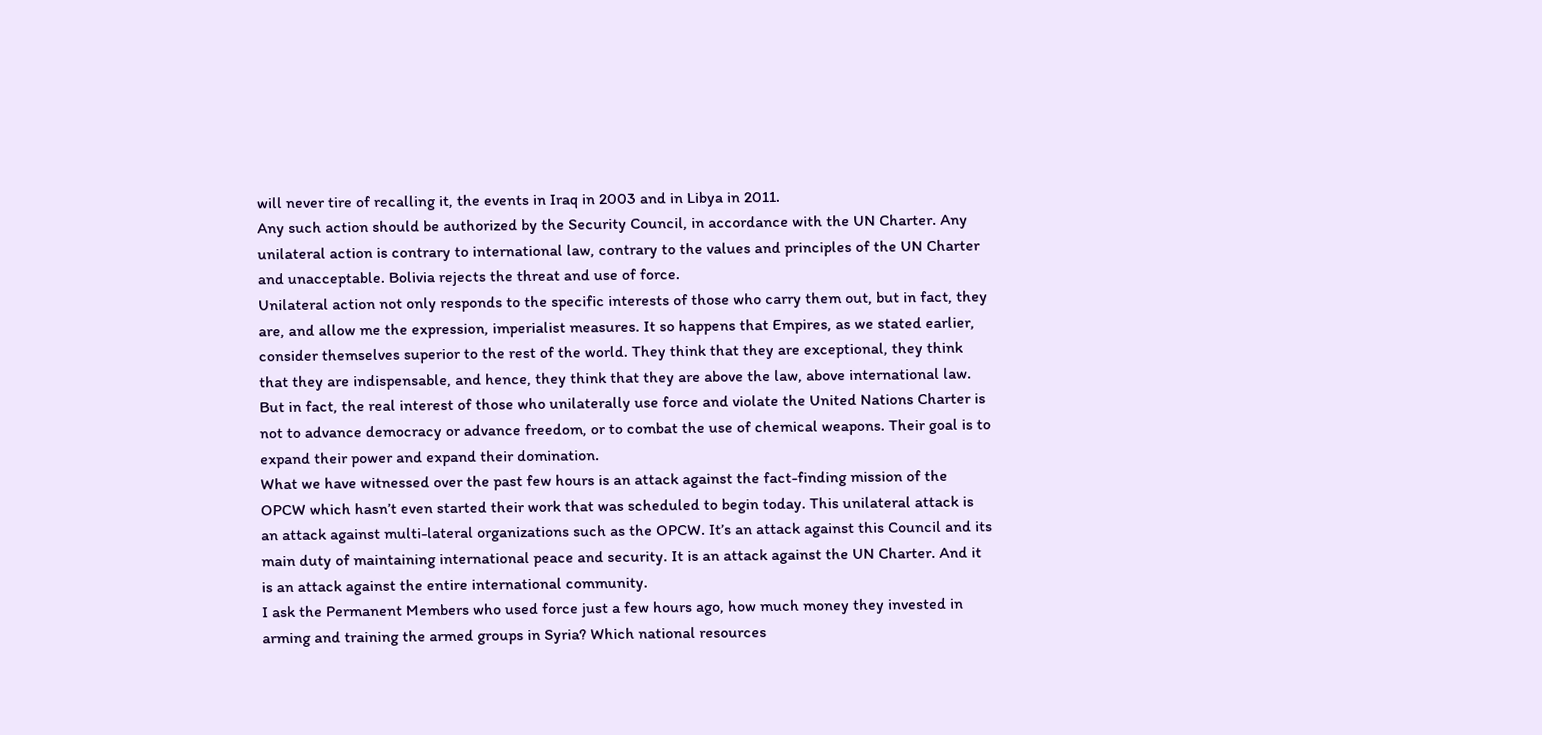will never tire of recalling it, the events in Iraq in 2003 and in Libya in 2011.
Any such action should be authorized by the Security Council, in accordance with the UN Charter. Any unilateral action is contrary to international law, contrary to the values and principles of the UN Charter and unacceptable. Bolivia rejects the threat and use of force.
Unilateral action not only responds to the specific interests of those who carry them out, but in fact, they are, and allow me the expression, imperialist measures. It so happens that Empires, as we stated earlier, consider themselves superior to the rest of the world. They think that they are exceptional, they think that they are indispensable, and hence, they think that they are above the law, above international law.
But in fact, the real interest of those who unilaterally use force and violate the United Nations Charter is not to advance democracy or advance freedom, or to combat the use of chemical weapons. Their goal is to expand their power and expand their domination.
What we have witnessed over the past few hours is an attack against the fact-finding mission of the OPCW which hasn’t even started their work that was scheduled to begin today. This unilateral attack is an attack against multi-lateral organizations such as the OPCW. It’s an attack against this Council and its main duty of maintaining international peace and security. It is an attack against the UN Charter. And it is an attack against the entire international community.
I ask the Permanent Members who used force just a few hours ago, how much money they invested in arming and training the armed groups in Syria? Which national resources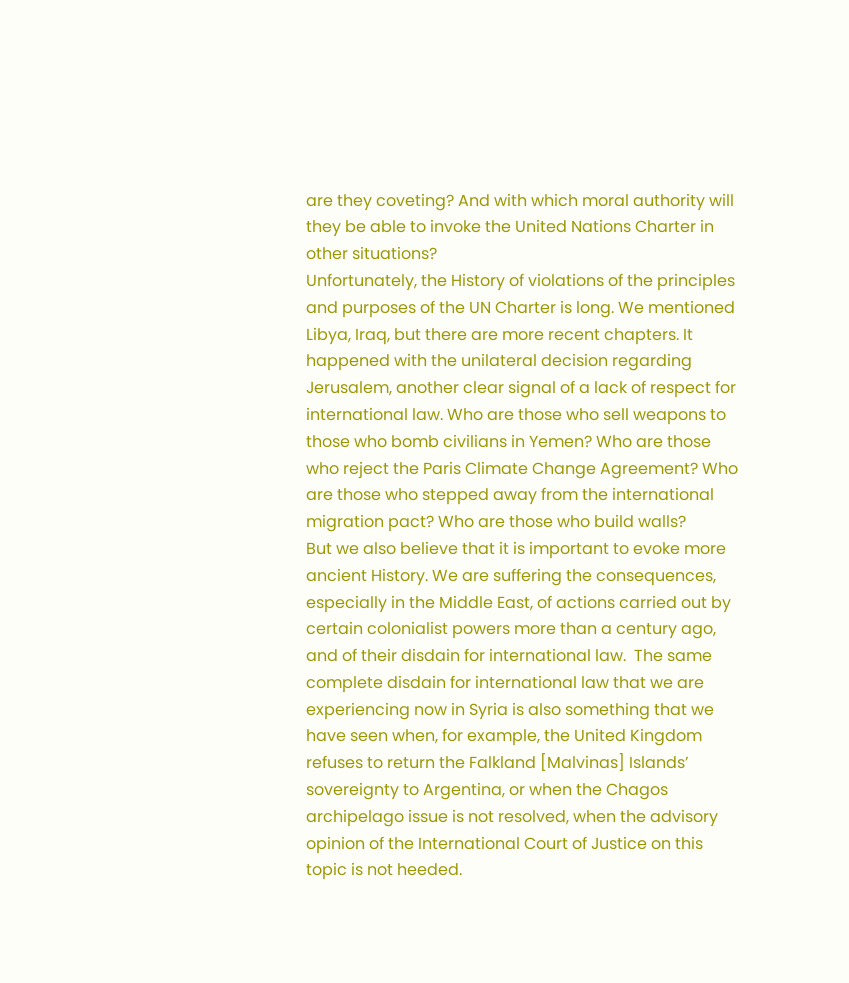are they coveting? And with which moral authority will they be able to invoke the United Nations Charter in other situations?
Unfortunately, the History of violations of the principles and purposes of the UN Charter is long. We mentioned Libya, Iraq, but there are more recent chapters. It happened with the unilateral decision regarding Jerusalem, another clear signal of a lack of respect for international law. Who are those who sell weapons to those who bomb civilians in Yemen? Who are those who reject the Paris Climate Change Agreement? Who are those who stepped away from the international migration pact? Who are those who build walls?
But we also believe that it is important to evoke more ancient History. We are suffering the consequences, especially in the Middle East, of actions carried out by certain colonialist powers more than a century ago, and of their disdain for international law.  The same complete disdain for international law that we are experiencing now in Syria is also something that we have seen when, for example, the United Kingdom refuses to return the Falkland [Malvinas] Islands’ sovereignty to Argentina, or when the Chagos archipelago issue is not resolved, when the advisory opinion of the International Court of Justice on this topic is not heeded.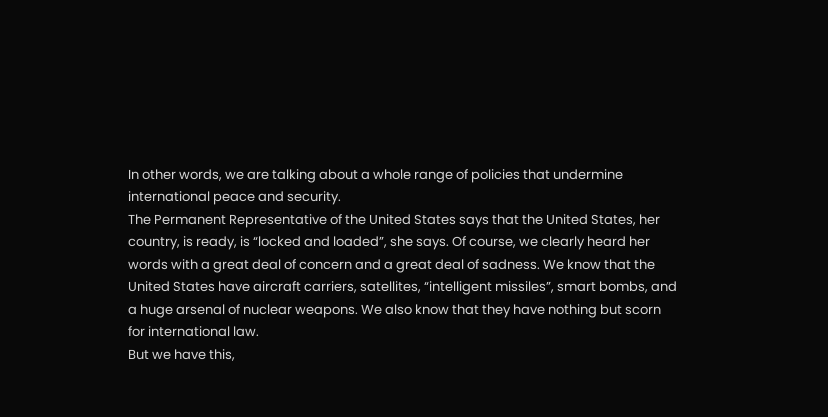In other words, we are talking about a whole range of policies that undermine international peace and security.
The Permanent Representative of the United States says that the United States, her country, is ready, is “locked and loaded”, she says. Of course, we clearly heard her words with a great deal of concern and a great deal of sadness. We know that the United States have aircraft carriers, satellites, “intelligent missiles”, smart bombs, and a huge arsenal of nuclear weapons. We also know that they have nothing but scorn for international law.
But we have this,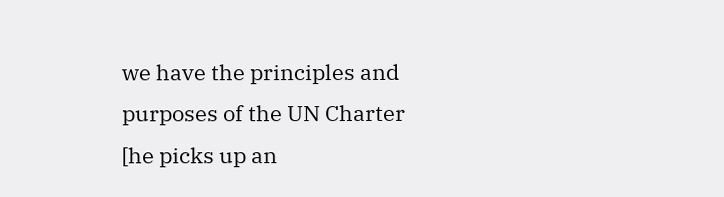we have the principles and purposes of the UN Charter [he picks up an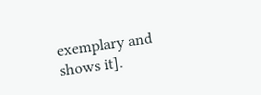exemplary and shows it].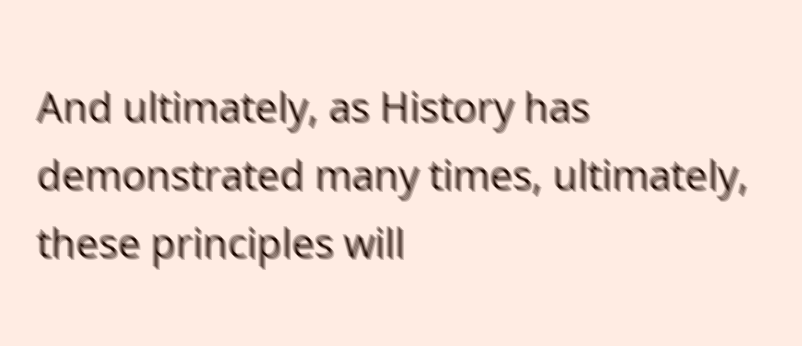And ultimately, as History has demonstrated many times, ultimately, these principles will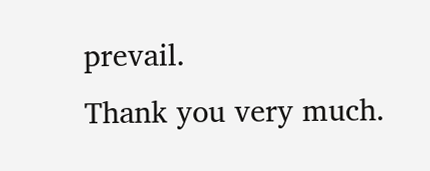prevail.
Thank you very much.